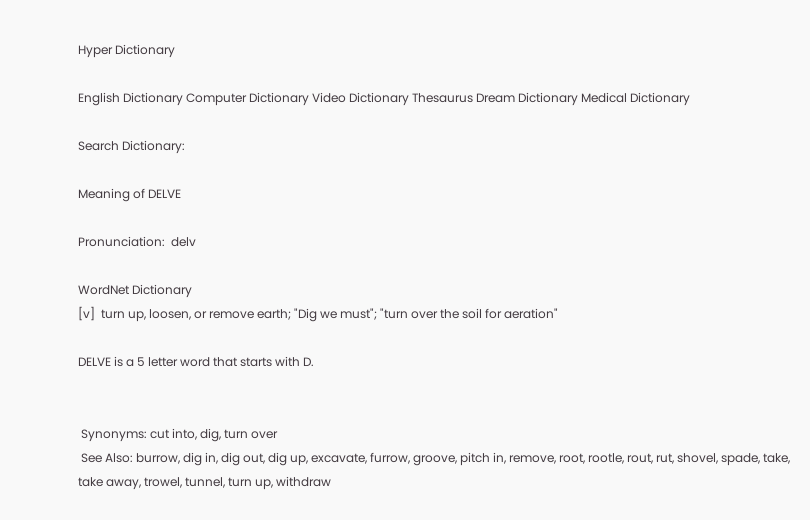Hyper Dictionary

English Dictionary Computer Dictionary Video Dictionary Thesaurus Dream Dictionary Medical Dictionary

Search Dictionary:

Meaning of DELVE

Pronunciation:  delv

WordNet Dictionary
[v]  turn up, loosen, or remove earth; "Dig we must"; "turn over the soil for aeration"

DELVE is a 5 letter word that starts with D.


 Synonyms: cut into, dig, turn over
 See Also: burrow, dig in, dig out, dig up, excavate, furrow, groove, pitch in, remove, root, rootle, rout, rut, shovel, spade, take, take away, trowel, tunnel, turn up, withdraw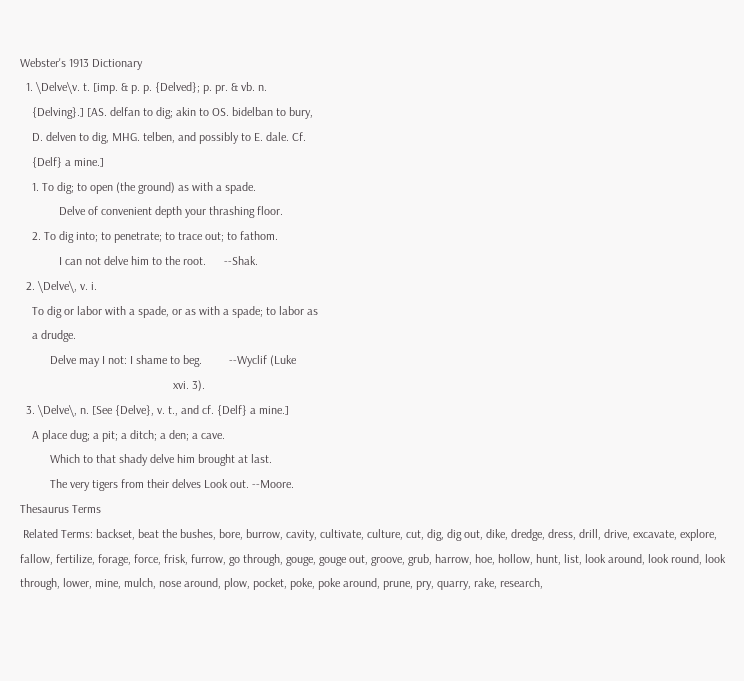Webster's 1913 Dictionary
  1. \Delve\v. t. [imp. & p. p. {Delved}; p. pr. & vb. n.
    {Delving}.] [AS. delfan to dig; akin to OS. bidelban to bury,
    D. delven to dig, MHG. telben, and possibly to E. dale. Cf.
    {Delf} a mine.]
    1. To dig; to open (the ground) as with a spade.
             Delve of convenient depth your thrashing floor.
    2. To dig into; to penetrate; to trace out; to fathom.
             I can not delve him to the root.      --Shak.
  2. \Delve\, v. i.
    To dig or labor with a spade, or as with a spade; to labor as
    a drudge.
          Delve may I not: I shame to beg.         --Wyclif (Luke
                                                   xvi. 3).
  3. \Delve\, n. [See {Delve}, v. t., and cf. {Delf} a mine.]
    A place dug; a pit; a ditch; a den; a cave.
          Which to that shady delve him brought at last.
          The very tigers from their delves Look out. --Moore.
Thesaurus Terms
 Related Terms: backset, beat the bushes, bore, burrow, cavity, cultivate, culture, cut, dig, dig out, dike, dredge, dress, drill, drive, excavate, explore, fallow, fertilize, forage, force, frisk, furrow, go through, gouge, gouge out, groove, grub, harrow, hoe, hollow, hunt, list, look around, look round, look through, lower, mine, mulch, nose around, plow, pocket, poke, poke around, prune, pry, quarry, rake, research,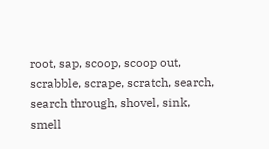root, sap, scoop, scoop out, scrabble, scrape, scratch, search, search through, shovel, sink, smell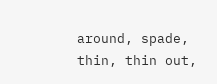around, spade, thin, thin out,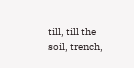till, till the soil, trench,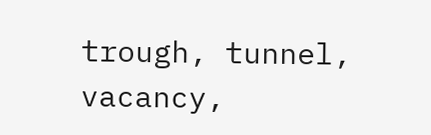trough, tunnel, vacancy,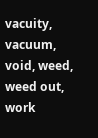vacuity, vacuum, void, weed, weed out, work